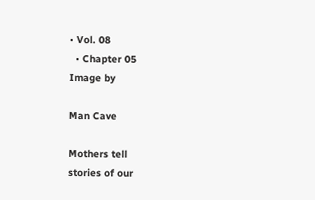• Vol. 08
  • Chapter 05
Image by

Man Cave

Mothers tell
stories of our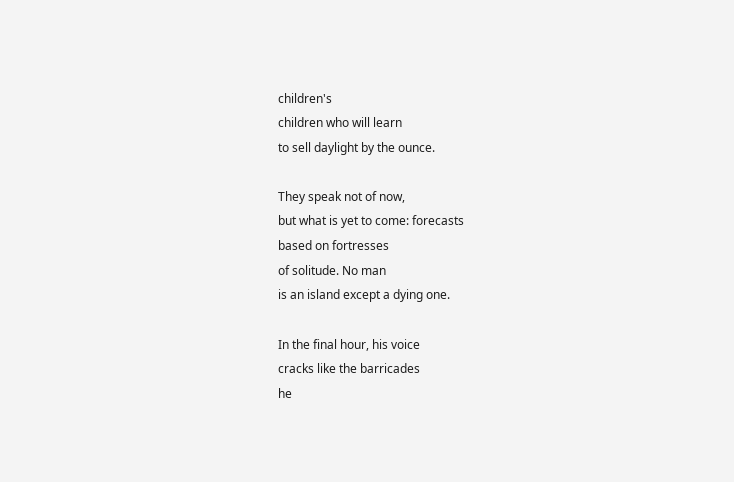children's
children who will learn
to sell daylight by the ounce.

They speak not of now,
but what is yet to come: forecasts
based on fortresses
of solitude. No man
is an island except a dying one.

In the final hour, his voice
cracks like the barricades
he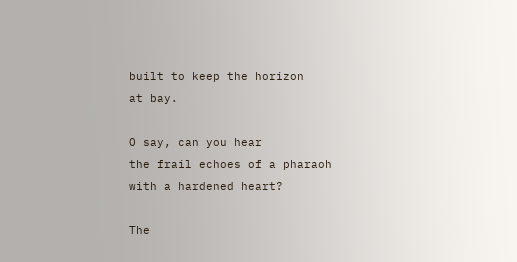built to keep the horizon
at bay.

O say, can you hear
the frail echoes of a pharaoh
with a hardened heart?

The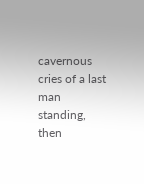cavernous cries of a last
man standing, then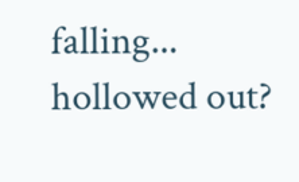falling...
hollowed out?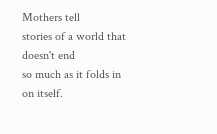Mothers tell
stories of a world that doesn't end
so much as it folds in
on itself.